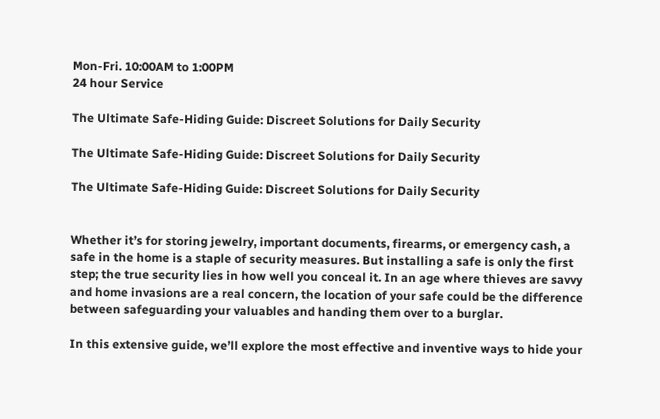Mon-Fri. 10:00AM to 1:00PM
24 hour Service

The Ultimate Safe-Hiding Guide: Discreet Solutions for Daily Security

The Ultimate Safe-Hiding Guide: Discreet Solutions for Daily Security

The Ultimate Safe-Hiding Guide: Discreet Solutions for Daily Security


Whether it’s for storing jewelry, important documents, firearms, or emergency cash, a safe in the home is a staple of security measures. But installing a safe is only the first step; the true security lies in how well you conceal it. In an age where thieves are savvy and home invasions are a real concern, the location of your safe could be the difference between safeguarding your valuables and handing them over to a burglar.

In this extensive guide, we’ll explore the most effective and inventive ways to hide your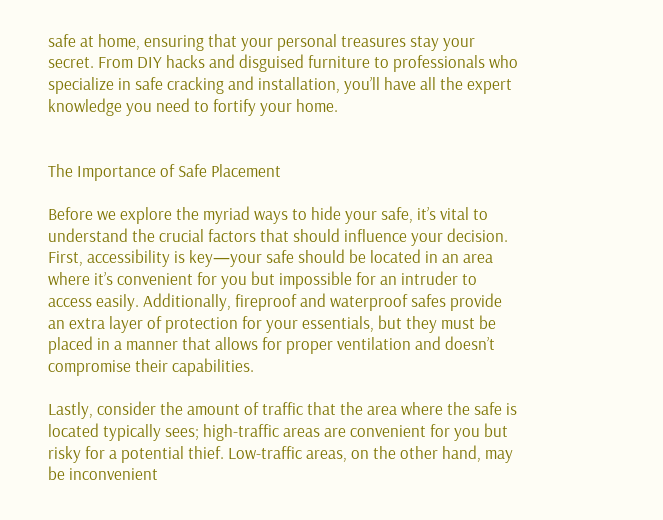safe at home, ensuring that your personal treasures stay your secret. From DIY hacks and disguised furniture to professionals who specialize in safe cracking and installation, you’ll have all the expert knowledge you need to fortify your home.


The Importance of Safe Placement

Before we explore the myriad ways to hide your safe, it’s vital to understand the crucial factors that should influence your decision. First, accessibility is key—your safe should be located in an area where it’s convenient for you but impossible for an intruder to access easily. Additionally, fireproof and waterproof safes provide an extra layer of protection for your essentials, but they must be placed in a manner that allows for proper ventilation and doesn’t compromise their capabilities.

Lastly, consider the amount of traffic that the area where the safe is located typically sees; high-traffic areas are convenient for you but risky for a potential thief. Low-traffic areas, on the other hand, may be inconvenient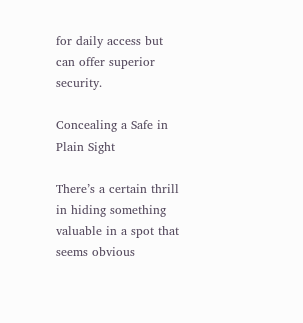for daily access but can offer superior security.

Concealing a Safe in Plain Sight

There’s a certain thrill in hiding something valuable in a spot that seems obvious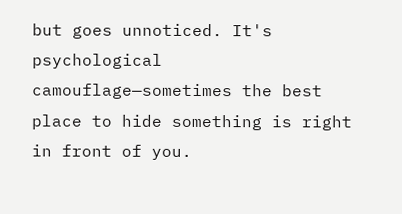but goes unnoticed. It's psychological camouflage—sometimes the best place to hide something is right in front of you.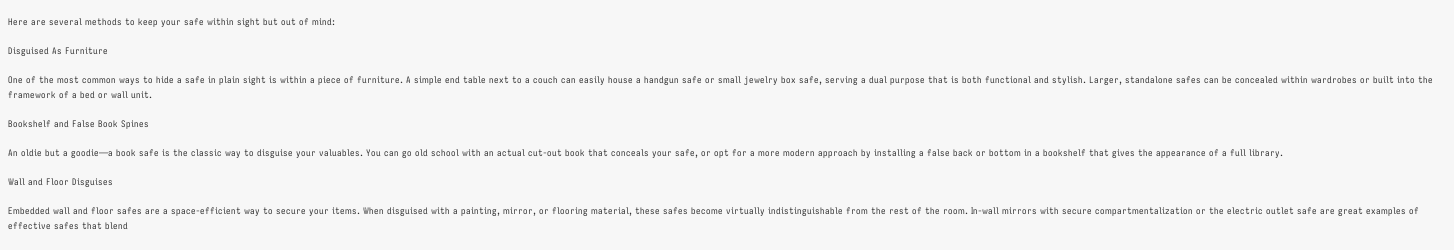Here are several methods to keep your safe within sight but out of mind:

Disguised As Furniture

One of the most common ways to hide a safe in plain sight is within a piece of furniture. A simple end table next to a couch can easily house a handgun safe or small jewelry box safe, serving a dual purpose that is both functional and stylish. Larger, standalone safes can be concealed within wardrobes or built into the framework of a bed or wall unit.

Bookshelf and False Book Spines

An oldie but a goodie—a book safe is the classic way to disguise your valuables. You can go old school with an actual cut-out book that conceals your safe, or opt for a more modern approach by installing a false back or bottom in a bookshelf that gives the appearance of a full library.

Wall and Floor Disguises

Embedded wall and floor safes are a space-efficient way to secure your items. When disguised with a painting, mirror, or flooring material, these safes become virtually indistinguishable from the rest of the room. In-wall mirrors with secure compartmentalization or the electric outlet safe are great examples of effective safes that blend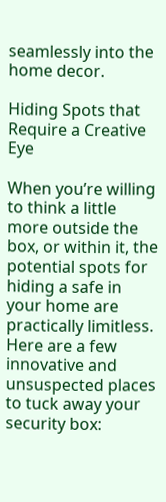seamlessly into the home decor.

Hiding Spots that Require a Creative Eye

When you’re willing to think a little more outside the box, or within it, the potential spots for hiding a safe in your home are practically limitless. Here are a few innovative and unsuspected places to tuck away your security box: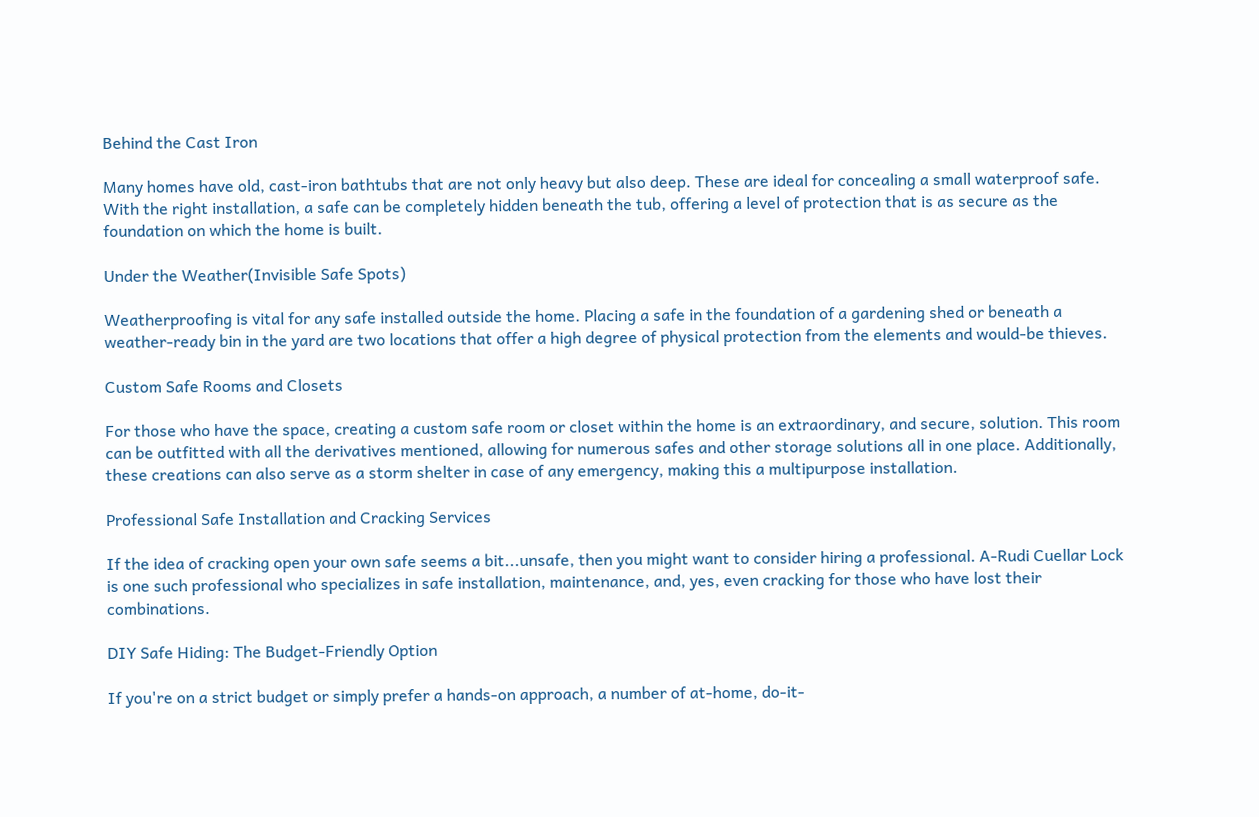Behind the Cast Iron

Many homes have old, cast-iron bathtubs that are not only heavy but also deep. These are ideal for concealing a small waterproof safe. With the right installation, a safe can be completely hidden beneath the tub, offering a level of protection that is as secure as the foundation on which the home is built.

Under the Weather(Invisible Safe Spots)

Weatherproofing is vital for any safe installed outside the home. Placing a safe in the foundation of a gardening shed or beneath a weather-ready bin in the yard are two locations that offer a high degree of physical protection from the elements and would-be thieves.

Custom Safe Rooms and Closets

For those who have the space, creating a custom safe room or closet within the home is an extraordinary, and secure, solution. This room can be outfitted with all the derivatives mentioned, allowing for numerous safes and other storage solutions all in one place. Additionally, these creations can also serve as a storm shelter in case of any emergency, making this a multipurpose installation.

Professional Safe Installation and Cracking Services

If the idea of cracking open your own safe seems a bit...unsafe, then you might want to consider hiring a professional. A-Rudi Cuellar Lock is one such professional who specializes in safe installation, maintenance, and, yes, even cracking for those who have lost their combinations.

DIY Safe Hiding: The Budget-Friendly Option

If you're on a strict budget or simply prefer a hands-on approach, a number of at-home, do-it-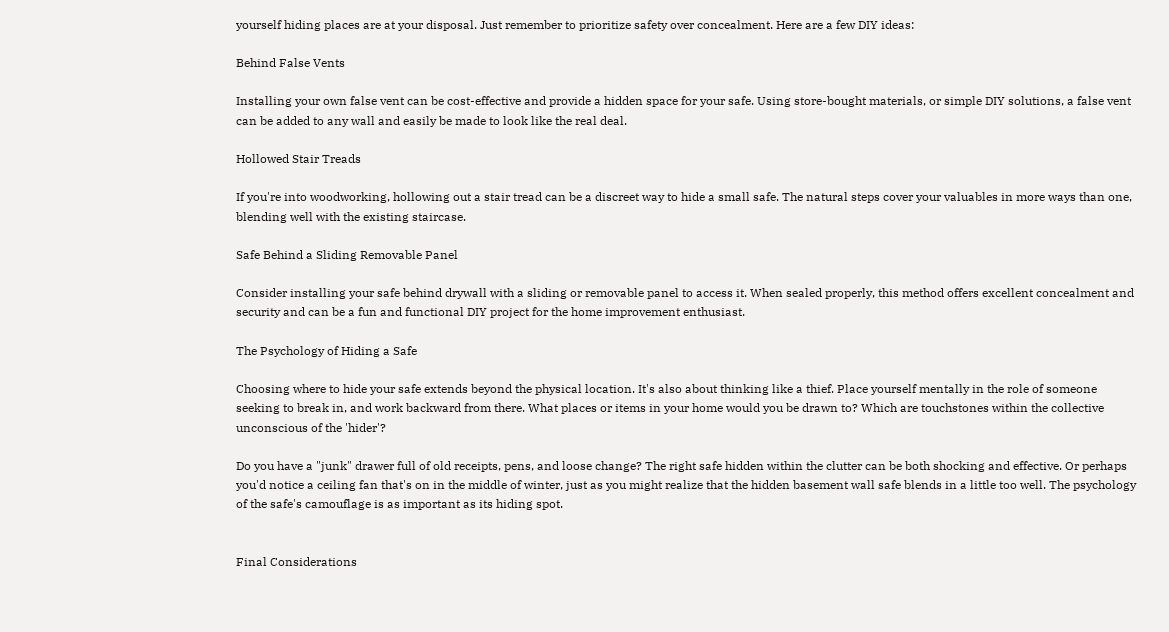yourself hiding places are at your disposal. Just remember to prioritize safety over concealment. Here are a few DIY ideas:

Behind False Vents

Installing your own false vent can be cost-effective and provide a hidden space for your safe. Using store-bought materials, or simple DIY solutions, a false vent can be added to any wall and easily be made to look like the real deal.

Hollowed Stair Treads

If you're into woodworking, hollowing out a stair tread can be a discreet way to hide a small safe. The natural steps cover your valuables in more ways than one, blending well with the existing staircase.

Safe Behind a Sliding Removable Panel

Consider installing your safe behind drywall with a sliding or removable panel to access it. When sealed properly, this method offers excellent concealment and security and can be a fun and functional DIY project for the home improvement enthusiast.

The Psychology of Hiding a Safe

Choosing where to hide your safe extends beyond the physical location. It's also about thinking like a thief. Place yourself mentally in the role of someone seeking to break in, and work backward from there. What places or items in your home would you be drawn to? Which are touchstones within the collective unconscious of the 'hider'?

Do you have a "junk" drawer full of old receipts, pens, and loose change? The right safe hidden within the clutter can be both shocking and effective. Or perhaps you'd notice a ceiling fan that's on in the middle of winter, just as you might realize that the hidden basement wall safe blends in a little too well. The psychology of the safe's camouflage is as important as its hiding spot.


Final Considerations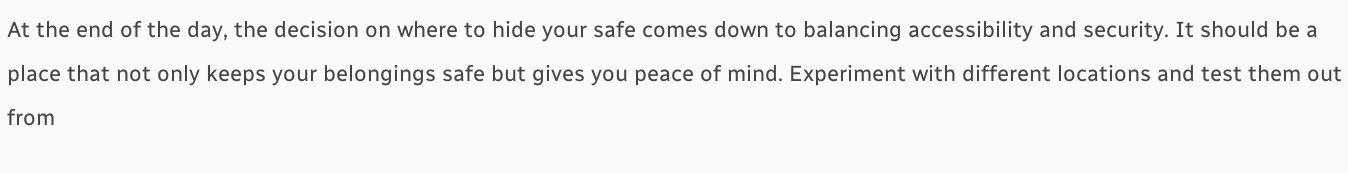At the end of the day, the decision on where to hide your safe comes down to balancing accessibility and security. It should be a place that not only keeps your belongings safe but gives you peace of mind. Experiment with different locations and test them out from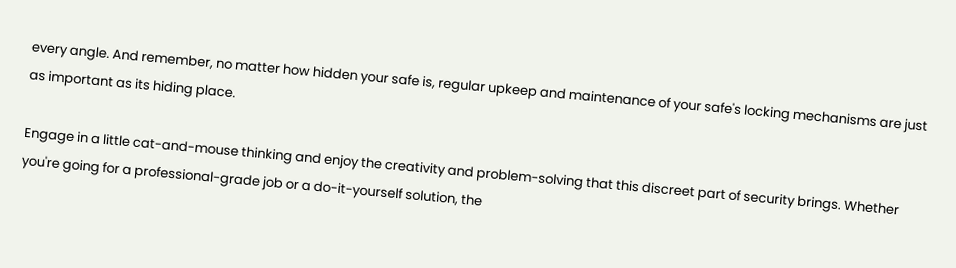every angle. And remember, no matter how hidden your safe is, regular upkeep and maintenance of your safe's locking mechanisms are just as important as its hiding place.

Engage in a little cat-and-mouse thinking and enjoy the creativity and problem-solving that this discreet part of security brings. Whether you're going for a professional-grade job or a do-it-yourself solution, the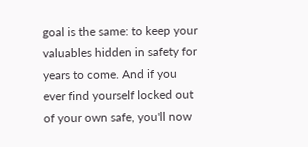goal is the same: to keep your valuables hidden in safety for years to come. And if you ever find yourself locked out of your own safe, you'll now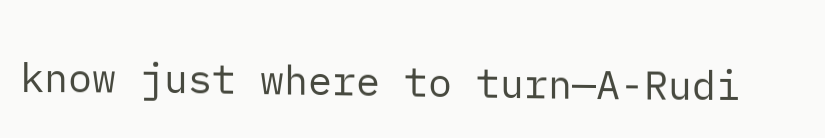know just where to turn—A-Rudi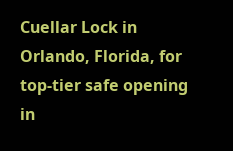Cuellar Lock in Orlando, Florida, for top-tier safe opening in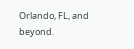Orlando, FL, and beyond.